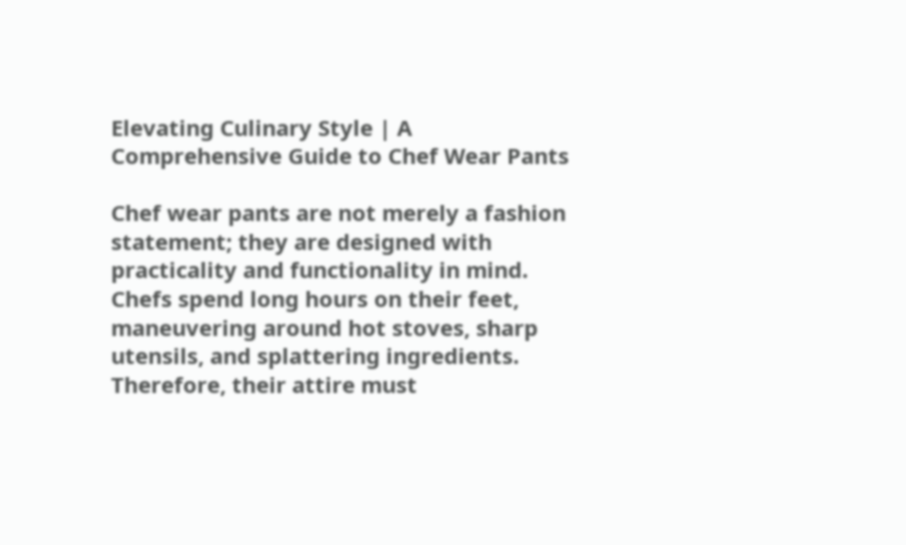Elevating Culinary Style | A Comprehensive Guide to Chef Wear Pants

Chef wear pants are not merely a fashion statement; they are designed with practicality and functionality in mind. Chefs spend long hours on their feet, maneuvering around hot stoves, sharp utensils, and splattering ingredients. Therefore, their attire must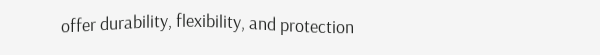offer durability, flexibility, and protection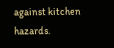against kitchen hazards.